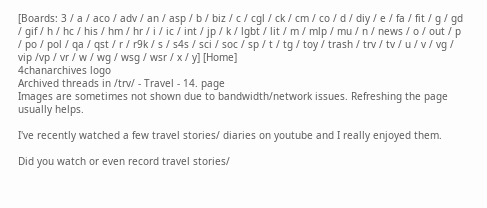[Boards: 3 / a / aco / adv / an / asp / b / biz / c / cgl / ck / cm / co / d / diy / e / fa / fit / g / gd / gif / h / hc / his / hm / hr / i / ic / int / jp / k / lgbt / lit / m / mlp / mu / n / news / o / out / p / po / pol / qa / qst / r / r9k / s / s4s / sci / soc / sp / t / tg / toy / trash / trv / tv / u / v / vg / vip /vp / vr / w / wg / wsg / wsr / x / y] [Home]
4chanarchives logo
Archived threads in /trv/ - Travel - 14. page
Images are sometimes not shown due to bandwidth/network issues. Refreshing the page usually helps.

I've recently watched a few travel stories/ diaries on youtube and I really enjoyed them.

Did you watch or even record travel stories/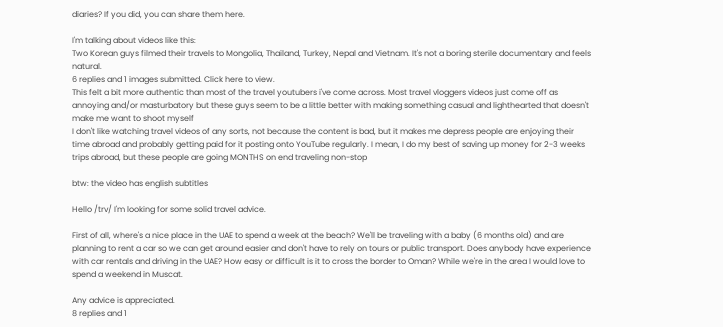diaries? If you did, you can share them here.

I'm talking about videos like this:
Two Korean guys filmed their travels to Mongolia, Thailand, Turkey, Nepal and Vietnam. It's not a boring sterile documentary and feels natural.
6 replies and 1 images submitted. Click here to view.
This felt a bit more authentic than most of the travel youtubers i've come across. Most travel vloggers videos just come off as annoying and/or masturbatory but these guys seem to be a little better with making something casual and lighthearted that doesn't make me want to shoot myself
I don't like watching travel videos of any sorts, not because the content is bad, but it makes me depress people are enjoying their time abroad and probably getting paid for it posting onto YouTube regularly. I mean, I do my best of saving up money for 2-3 weeks trips abroad, but these people are going MONTHS on end traveling non-stop

btw: the video has english subtitles

Hello /trv/ I'm looking for some solid travel advice.

First of all, where's a nice place in the UAE to spend a week at the beach? We'll be traveling with a baby (6 months old) and are planning to rent a car so we can get around easier and don't have to rely on tours or public transport. Does anybody have experience with car rentals and driving in the UAE? How easy or difficult is it to cross the border to Oman? While we're in the area I would love to spend a weekend in Muscat.

Any advice is appreciated.
8 replies and 1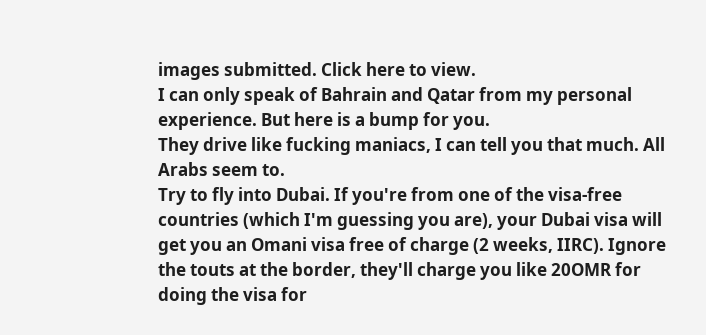images submitted. Click here to view.
I can only speak of Bahrain and Qatar from my personal experience. But here is a bump for you.
They drive like fucking maniacs, I can tell you that much. All Arabs seem to.
Try to fly into Dubai. If you're from one of the visa-free countries (which I'm guessing you are), your Dubai visa will get you an Omani visa free of charge (2 weeks, IIRC). Ignore the touts at the border, they'll charge you like 20OMR for doing the visa for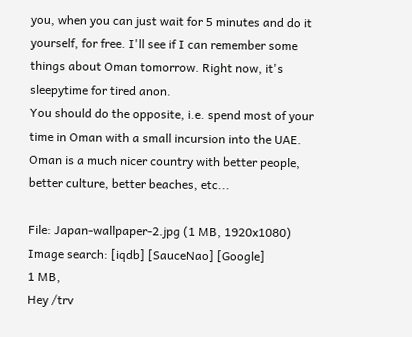you, when you can just wait for 5 minutes and do it yourself, for free. I'll see if I can remember some things about Oman tomorrow. Right now, it's sleepytime for tired anon.
You should do the opposite, i.e. spend most of your time in Oman with a small incursion into the UAE. Oman is a much nicer country with better people, better culture, better beaches, etc...

File: Japan-wallpaper-2.jpg (1 MB, 1920x1080) Image search: [iqdb] [SauceNao] [Google]
1 MB,
Hey /trv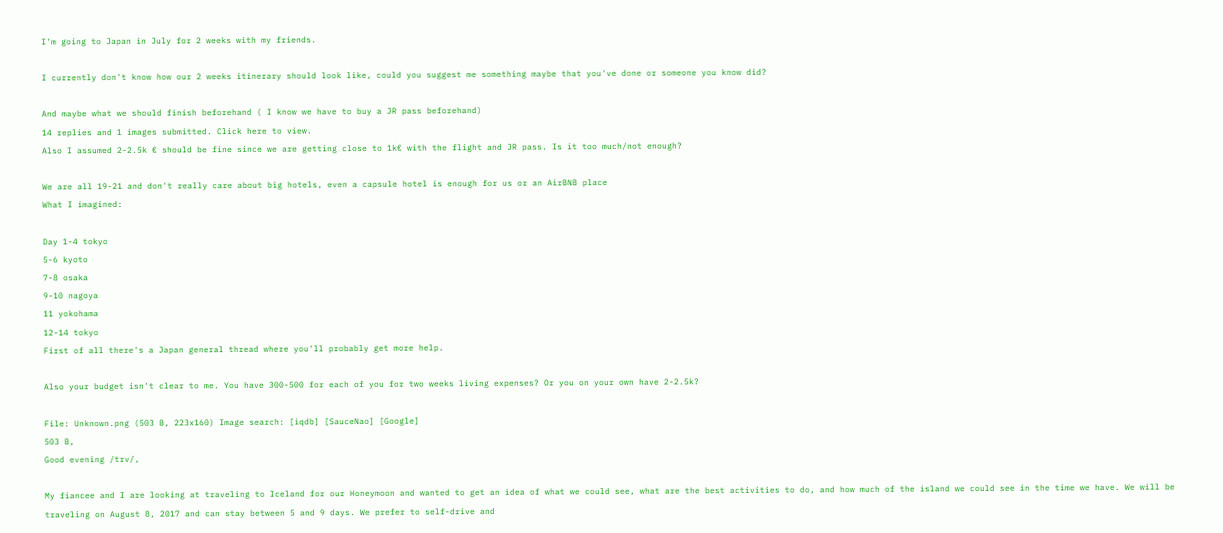I'm going to Japan in July for 2 weeks with my friends.

I currently don't know how our 2 weeks itinerary should look like, could you suggest me something maybe that you've done or someone you know did?

And maybe what we should finish beforehand ( I know we have to buy a JR pass beforehand)
14 replies and 1 images submitted. Click here to view.
Also I assumed 2-2.5k € should be fine since we are getting close to 1k€ with the flight and JR pass. Is it too much/not enough?

We are all 19-21 and don't really care about big hotels, even a capsule hotel is enough for us or an AirBNB place
What I imagined:

Day 1-4 tokyo
5-6 kyoto
7-8 osaka
9-10 nagoya
11 yokohama
12-14 tokyo
First of all there's a Japan general thread where you'll probably get more help.

Also your budget isn't clear to me. You have 300-500 for each of you for two weeks living expenses? Or you on your own have 2-2.5k?

File: Unknown.png (503 B, 223x160) Image search: [iqdb] [SauceNao] [Google]
503 B,
Good evening /trv/,

My fiancee and I are looking at traveling to Iceland for our Honeymoon and wanted to get an idea of what we could see, what are the best activities to do, and how much of the island we could see in the time we have. We will be traveling on August 8, 2017 and can stay between 5 and 9 days. We prefer to self-drive and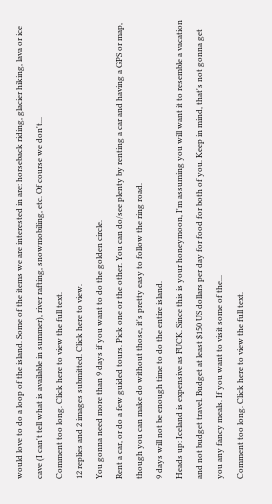would love to do a loop of the island. Some of the items we are interested in are: horseback riding, glacier hiking, lava or ice cave (I can't tell what is available in summer), river rafting, snowmobiling, etc. Of course we don't...
Comment too long. Click here to view the full text.
12 replies and 2 images submitted. Click here to view.
You gonna need more than 9 days if you want to do the golden circle.
Rent a car, or do a few guided tours. Pick one or the other. You can do/see plenty by renting a car and having a GPS or map, though you can make do without those, it's pretty easy to follow the ring road.
9 days will not be enough time to do the entire island.
Heads up: Iceland is expensive as FUCK. Since this is your honeymoon, I'm assuming you will want it to resemble a vacation and not budget travel. Budget at least $150 US dollars per day for food for both of you. Keep in mind, that's not gonna get you any fancy meals. If you want to visit some of the...
Comment too long. Click here to view the full text.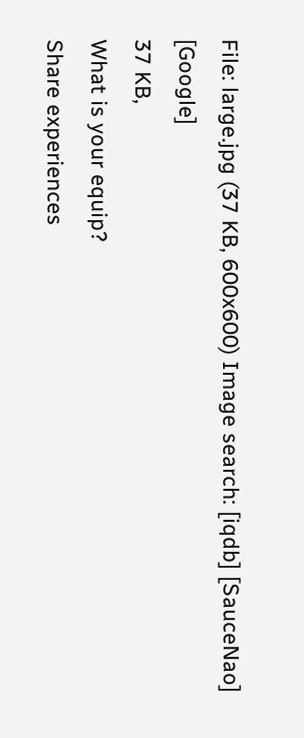File: large.jpg (37 KB, 600x600) Image search: [iqdb] [SauceNao] [Google]
37 KB,
What is your equip?
Share experiences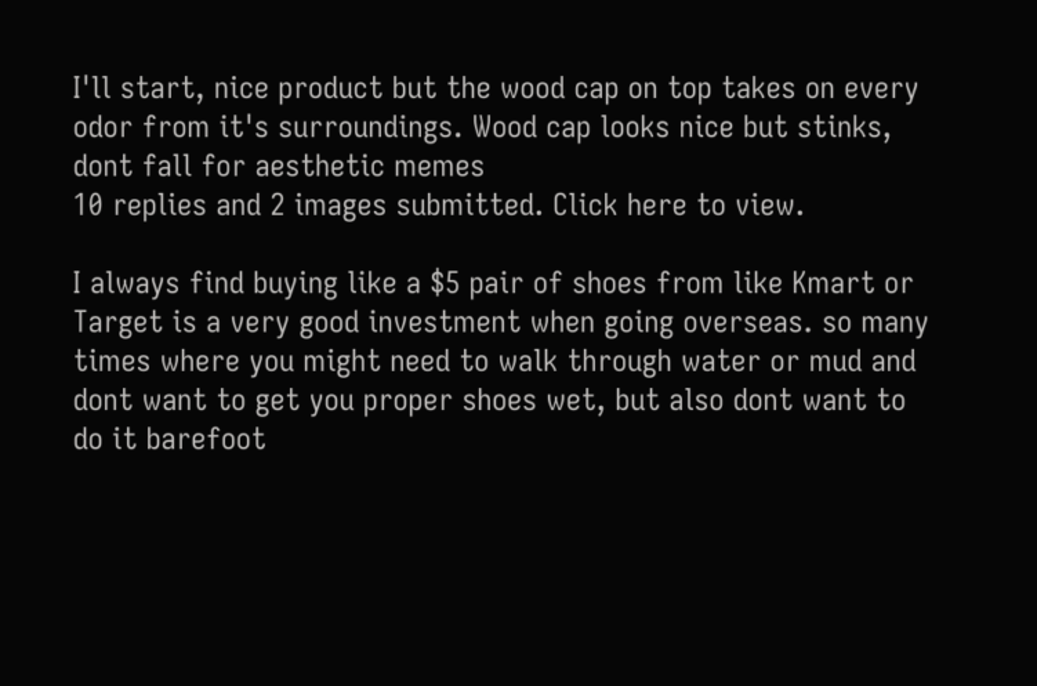I'll start, nice product but the wood cap on top takes on every odor from it's surroundings. Wood cap looks nice but stinks, dont fall for aesthetic memes
10 replies and 2 images submitted. Click here to view.

I always find buying like a $5 pair of shoes from like Kmart or Target is a very good investment when going overseas. so many times where you might need to walk through water or mud and dont want to get you proper shoes wet, but also dont want to do it barefoot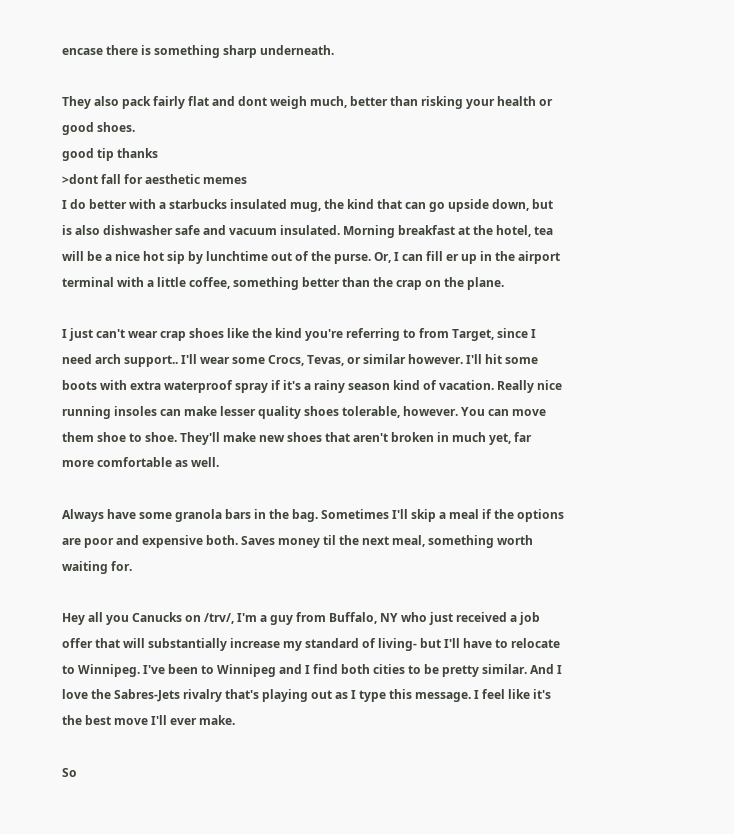encase there is something sharp underneath.

They also pack fairly flat and dont weigh much, better than risking your health or good shoes.
good tip thanks
>dont fall for aesthetic memes
I do better with a starbucks insulated mug, the kind that can go upside down, but is also dishwasher safe and vacuum insulated. Morning breakfast at the hotel, tea will be a nice hot sip by lunchtime out of the purse. Or, I can fill er up in the airport terminal with a little coffee, something better than the crap on the plane.

I just can't wear crap shoes like the kind you're referring to from Target, since I need arch support.. I'll wear some Crocs, Tevas, or similar however. I'll hit some boots with extra waterproof spray if it's a rainy season kind of vacation. Really nice running insoles can make lesser quality shoes tolerable, however. You can move them shoe to shoe. They'll make new shoes that aren't broken in much yet, far more comfortable as well.

Always have some granola bars in the bag. Sometimes I'll skip a meal if the options are poor and expensive both. Saves money til the next meal, something worth waiting for.

Hey all you Canucks on /trv/, I'm a guy from Buffalo, NY who just received a job offer that will substantially increase my standard of living- but I'll have to relocate to Winnipeg. I've been to Winnipeg and I find both cities to be pretty similar. And I love the Sabres-Jets rivalry that's playing out as I type this message. I feel like it's the best move I'll ever make.

So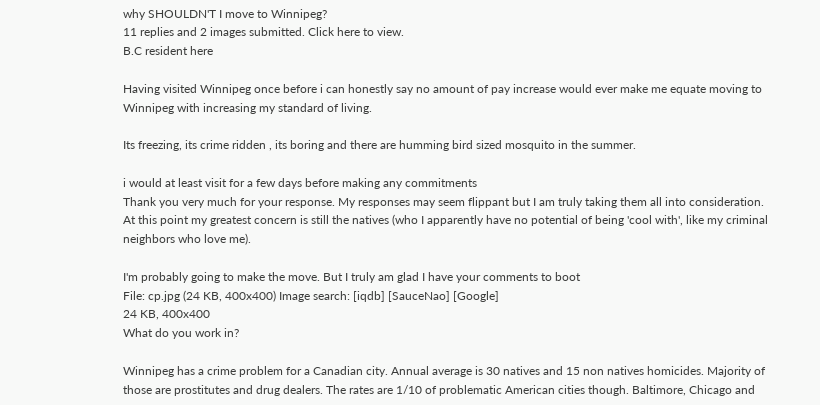why SHOULDN'T I move to Winnipeg?
11 replies and 2 images submitted. Click here to view.
B.C resident here

Having visited Winnipeg once before i can honestly say no amount of pay increase would ever make me equate moving to Winnipeg with increasing my standard of living.

Its freezing, its crime ridden , its boring and there are humming bird sized mosquito in the summer.

i would at least visit for a few days before making any commitments
Thank you very much for your response. My responses may seem flippant but I am truly taking them all into consideration. At this point my greatest concern is still the natives (who I apparently have no potential of being 'cool with', like my criminal neighbors who love me).

I'm probably going to make the move. But I truly am glad I have your comments to boot
File: cp.jpg (24 KB, 400x400) Image search: [iqdb] [SauceNao] [Google]
24 KB, 400x400
What do you work in?

Winnipeg has a crime problem for a Canadian city. Annual average is 30 natives and 15 non natives homicides. Majority of those are prostitutes and drug dealers. The rates are 1/10 of problematic American cities though. Baltimore, Chicago and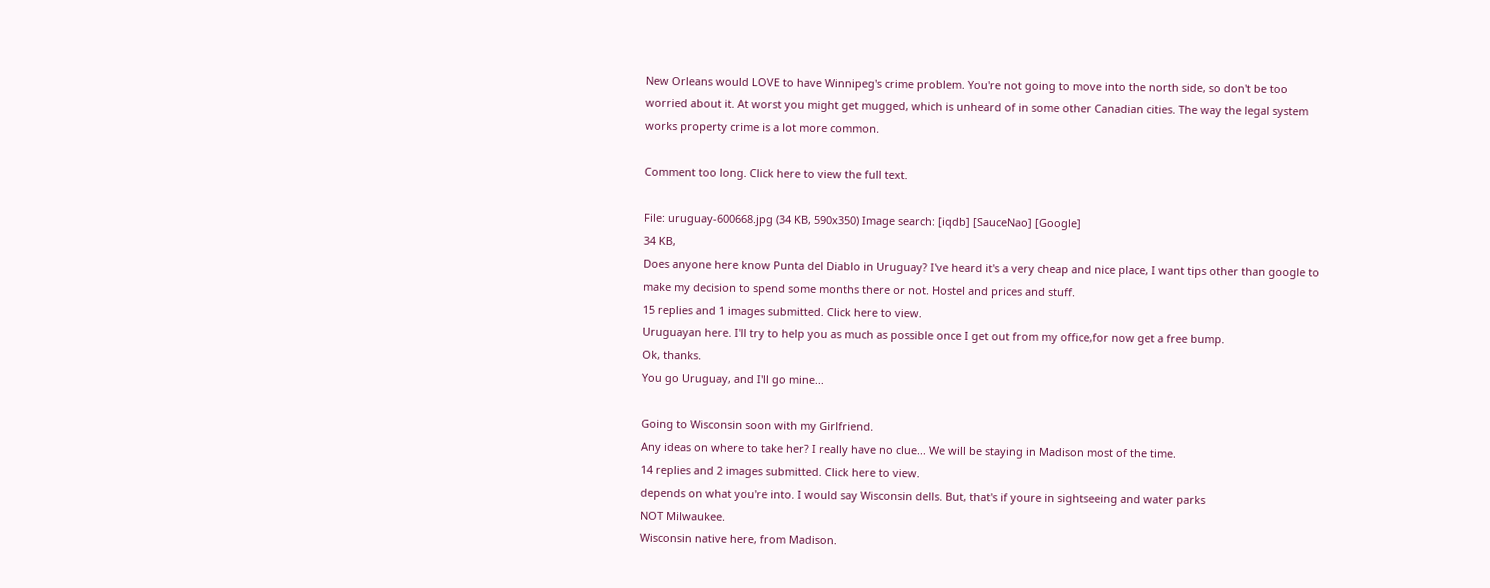New Orleans would LOVE to have Winnipeg's crime problem. You're not going to move into the north side, so don't be too worried about it. At worst you might get mugged, which is unheard of in some other Canadian cities. The way the legal system works property crime is a lot more common.

Comment too long. Click here to view the full text.

File: uruguay-600668.jpg (34 KB, 590x350) Image search: [iqdb] [SauceNao] [Google]
34 KB,
Does anyone here know Punta del Diablo in Uruguay? I've heard it's a very cheap and nice place, I want tips other than google to make my decision to spend some months there or not. Hostel and prices and stuff.
15 replies and 1 images submitted. Click here to view.
Uruguayan here. I'll try to help you as much as possible once I get out from my office,for now get a free bump.
Ok, thanks.
You go Uruguay, and I'll go mine...

Going to Wisconsin soon with my Girlfriend.
Any ideas on where to take her? I really have no clue... We will be staying in Madison most of the time.
14 replies and 2 images submitted. Click here to view.
depends on what you're into. I would say Wisconsin dells. But, that's if youre in sightseeing and water parks
NOT Milwaukee.
Wisconsin native here, from Madison.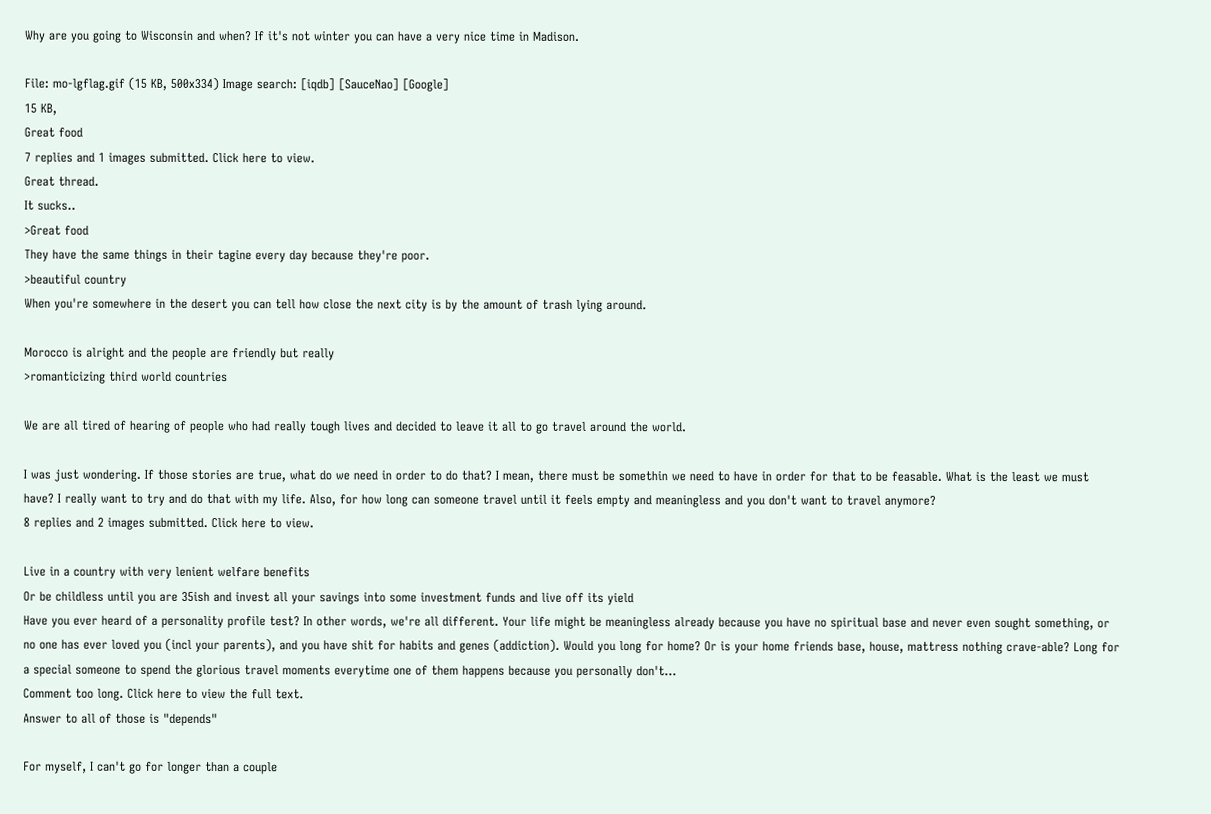Why are you going to Wisconsin and when? If it's not winter you can have a very nice time in Madison.

File: mo-lgflag.gif (15 KB, 500x334) Image search: [iqdb] [SauceNao] [Google]
15 KB,
Great food
7 replies and 1 images submitted. Click here to view.
Great thread.
It sucks..
>Great food
They have the same things in their tagine every day because they're poor.
>beautiful country
When you're somewhere in the desert you can tell how close the next city is by the amount of trash lying around.

Morocco is alright and the people are friendly but really
>romanticizing third world countries

We are all tired of hearing of people who had really tough lives and decided to leave it all to go travel around the world.

I was just wondering. If those stories are true, what do we need in order to do that? I mean, there must be somethin we need to have in order for that to be feasable. What is the least we must have? I really want to try and do that with my life. Also, for how long can someone travel until it feels empty and meaningless and you don't want to travel anymore?
8 replies and 2 images submitted. Click here to view.

Live in a country with very lenient welfare benefits
Or be childless until you are 35ish and invest all your savings into some investment funds and live off its yield
Have you ever heard of a personality profile test? In other words, we're all different. Your life might be meaningless already because you have no spiritual base and never even sought something, or no one has ever loved you (incl your parents), and you have shit for habits and genes (addiction). Would you long for home? Or is your home friends base, house, mattress nothing crave-able? Long for a special someone to spend the glorious travel moments everytime one of them happens because you personally don't...
Comment too long. Click here to view the full text.
Answer to all of those is "depends"

For myself, I can't go for longer than a couple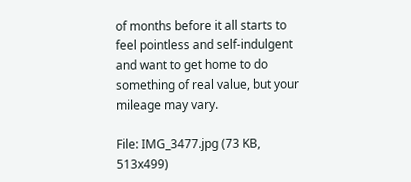of months before it all starts to feel pointless and self-indulgent and want to get home to do something of real value, but your mileage may vary.

File: IMG_3477.jpg (73 KB, 513x499)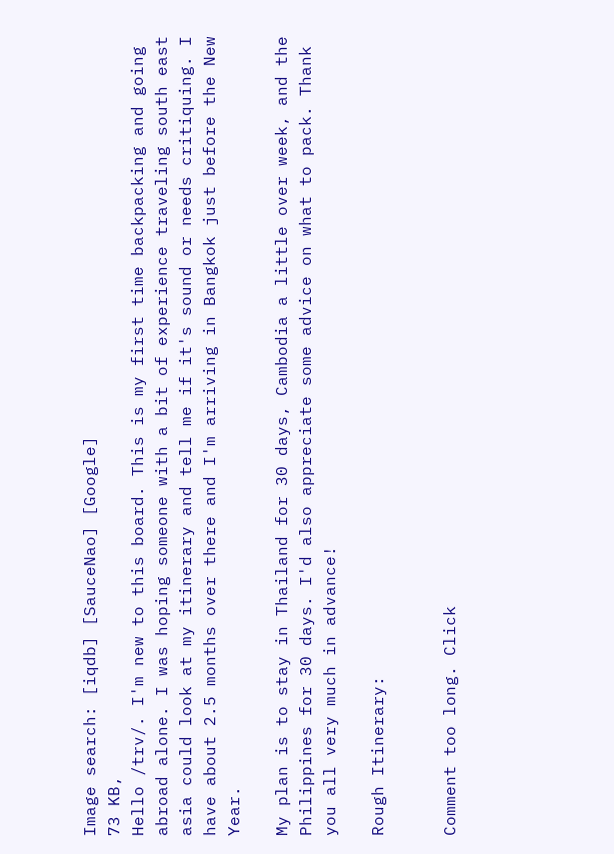Image search: [iqdb] [SauceNao] [Google]
73 KB,
Hello /trv/. I'm new to this board. This is my first time backpacking and going abroad alone. I was hoping someone with a bit of experience traveling south east asia could look at my itinerary and tell me if it's sound or needs critiquing. I have about 2.5 months over there and I'm arriving in Bangkok just before the New Year.

My plan is to stay in Thailand for 30 days, Cambodia a little over week, and the Philippines for 30 days. I'd also appreciate some advice on what to pack. Thank you all very much in advance!

Rough Itinerary:


Comment too long. Click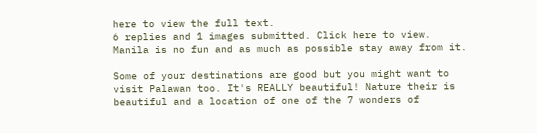here to view the full text.
6 replies and 1 images submitted. Click here to view.
Manila is no fun and as much as possible stay away from it.

Some of your destinations are good but you might want to visit Palawan too. It's REALLY beautiful! Nature their is beautiful and a location of one of the 7 wonders of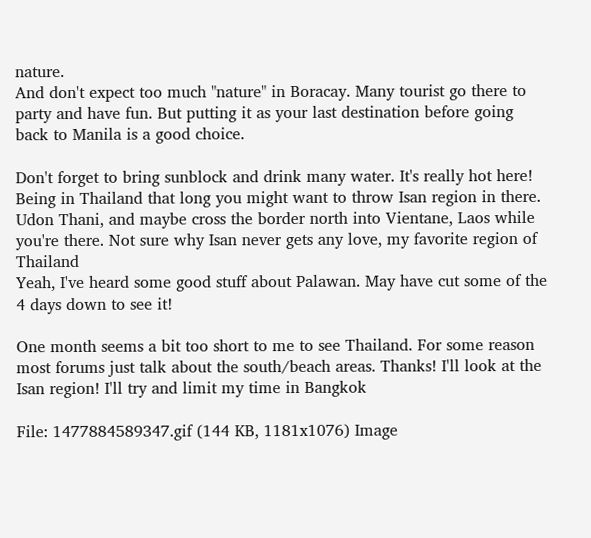nature.
And don't expect too much "nature" in Boracay. Many tourist go there to party and have fun. But putting it as your last destination before going back to Manila is a good choice.

Don't forget to bring sunblock and drink many water. It's really hot here!
Being in Thailand that long you might want to throw Isan region in there. Udon Thani, and maybe cross the border north into Vientane, Laos while you're there. Not sure why Isan never gets any love, my favorite region of Thailand
Yeah, I've heard some good stuff about Palawan. May have cut some of the 4 days down to see it!

One month seems a bit too short to me to see Thailand. For some reason most forums just talk about the south/beach areas. Thanks! I'll look at the Isan region! I'll try and limit my time in Bangkok

File: 1477884589347.gif (144 KB, 1181x1076) Image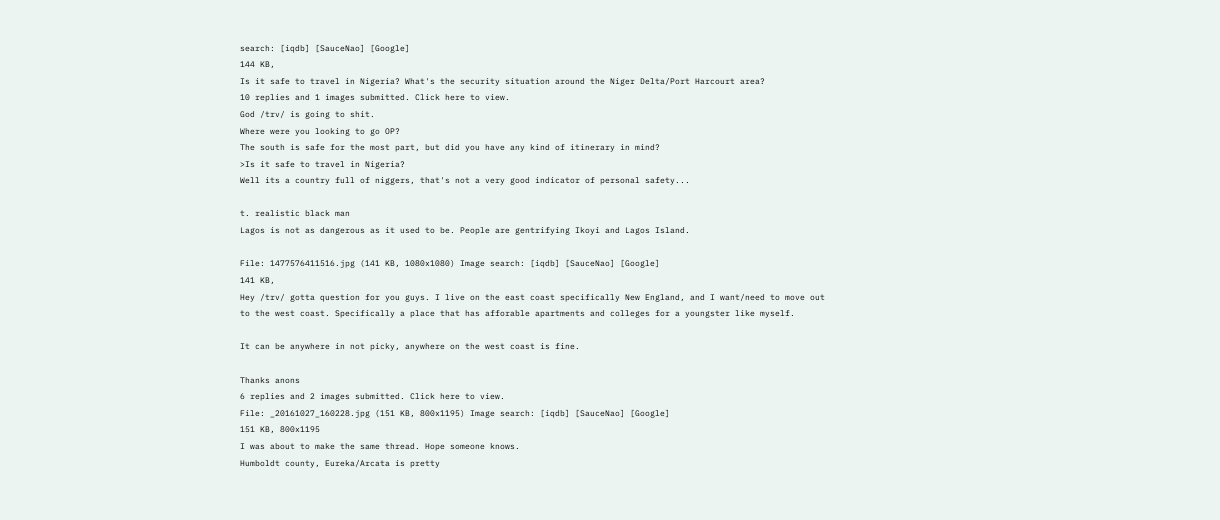search: [iqdb] [SauceNao] [Google]
144 KB,
Is it safe to travel in Nigeria? What's the security situation around the Niger Delta/Port Harcourt area?
10 replies and 1 images submitted. Click here to view.
God /trv/ is going to shit.
Where were you looking to go OP?
The south is safe for the most part, but did you have any kind of itinerary in mind?
>Is it safe to travel in Nigeria?
Well its a country full of niggers, that's not a very good indicator of personal safety...

t. realistic black man
Lagos is not as dangerous as it used to be. People are gentrifying Ikoyi and Lagos Island.

File: 1477576411516.jpg (141 KB, 1080x1080) Image search: [iqdb] [SauceNao] [Google]
141 KB,
Hey /trv/ gotta question for you guys. I live on the east coast specifically New England, and I want/need to move out to the west coast. Specifically a place that has afforable apartments and colleges for a youngster like myself.

It can be anywhere in not picky, anywhere on the west coast is fine.

Thanks anons
6 replies and 2 images submitted. Click here to view.
File: _20161027_160228.jpg (151 KB, 800x1195) Image search: [iqdb] [SauceNao] [Google]
151 KB, 800x1195
I was about to make the same thread. Hope someone knows.
Humboldt county, Eureka/Arcata is pretty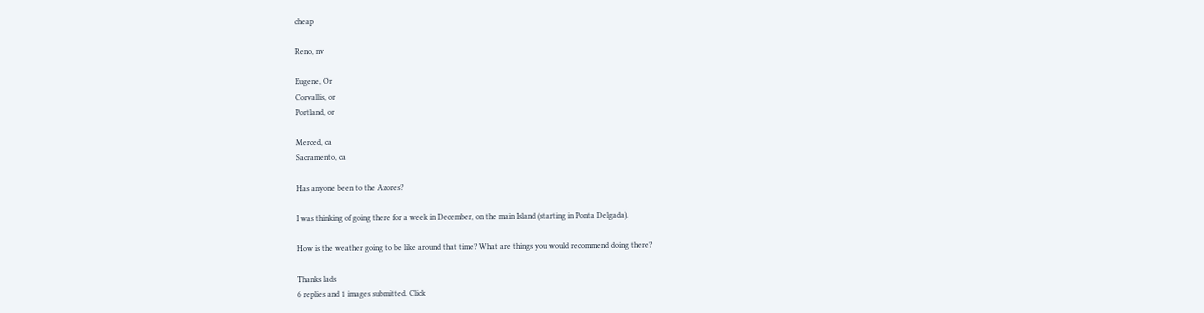cheap

Reno, nv

Eugene, Or
Corvallis, or
Portland, or

Merced, ca
Sacramento, ca

Has anyone been to the Azores?

I was thinking of going there for a week in December, on the main Island (starting in Ponta Delgada).

How is the weather going to be like around that time? What are things you would recommend doing there?

Thanks lads
6 replies and 1 images submitted. Click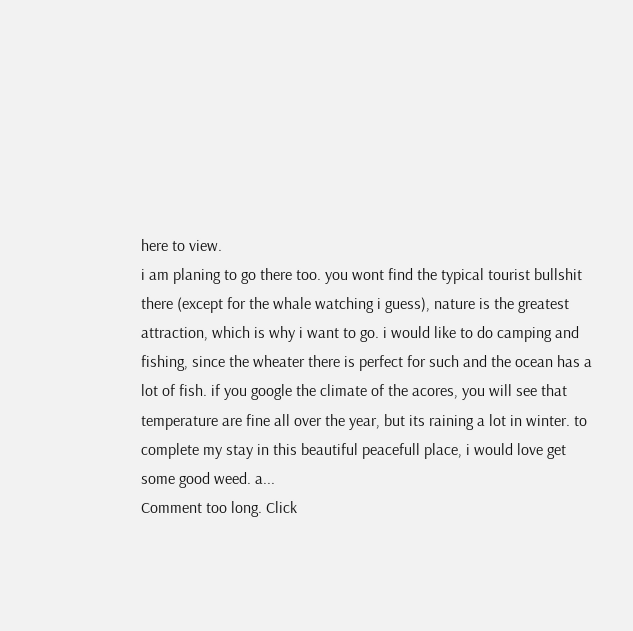here to view.
i am planing to go there too. you wont find the typical tourist bullshit there (except for the whale watching i guess), nature is the greatest attraction, which is why i want to go. i would like to do camping and fishing, since the wheater there is perfect for such and the ocean has a lot of fish. if you google the climate of the acores, you will see that temperature are fine all over the year, but its raining a lot in winter. to complete my stay in this beautiful peacefull place, i would love get some good weed. a...
Comment too long. Click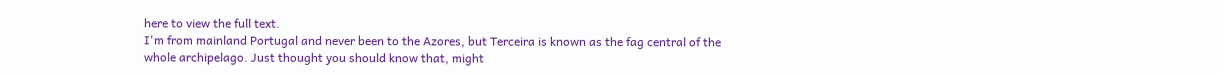here to view the full text.
I'm from mainland Portugal and never been to the Azores, but Terceira is known as the fag central of the whole archipelago. Just thought you should know that, might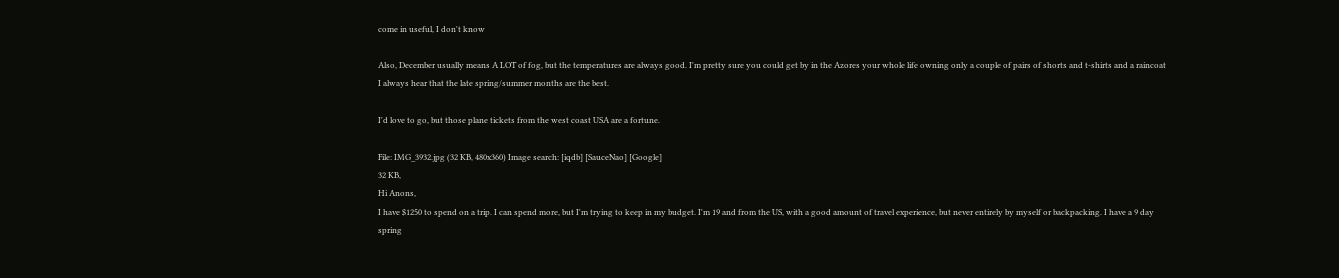come in useful, I don't know

Also, December usually means A LOT of fog, but the temperatures are always good. I'm pretty sure you could get by in the Azores your whole life owning only a couple of pairs of shorts and t-shirts and a raincoat
I always hear that the late spring/summer months are the best.

I'd love to go, but those plane tickets from the west coast USA are a fortune.

File: IMG_3932.jpg (32 KB, 480x360) Image search: [iqdb] [SauceNao] [Google]
32 KB,
Hi Anons,
I have $1250 to spend on a trip. I can spend more, but I'm trying to keep in my budget. I'm 19 and from the US, with a good amount of travel experience, but never entirely by myself or backpacking. I have a 9 day spring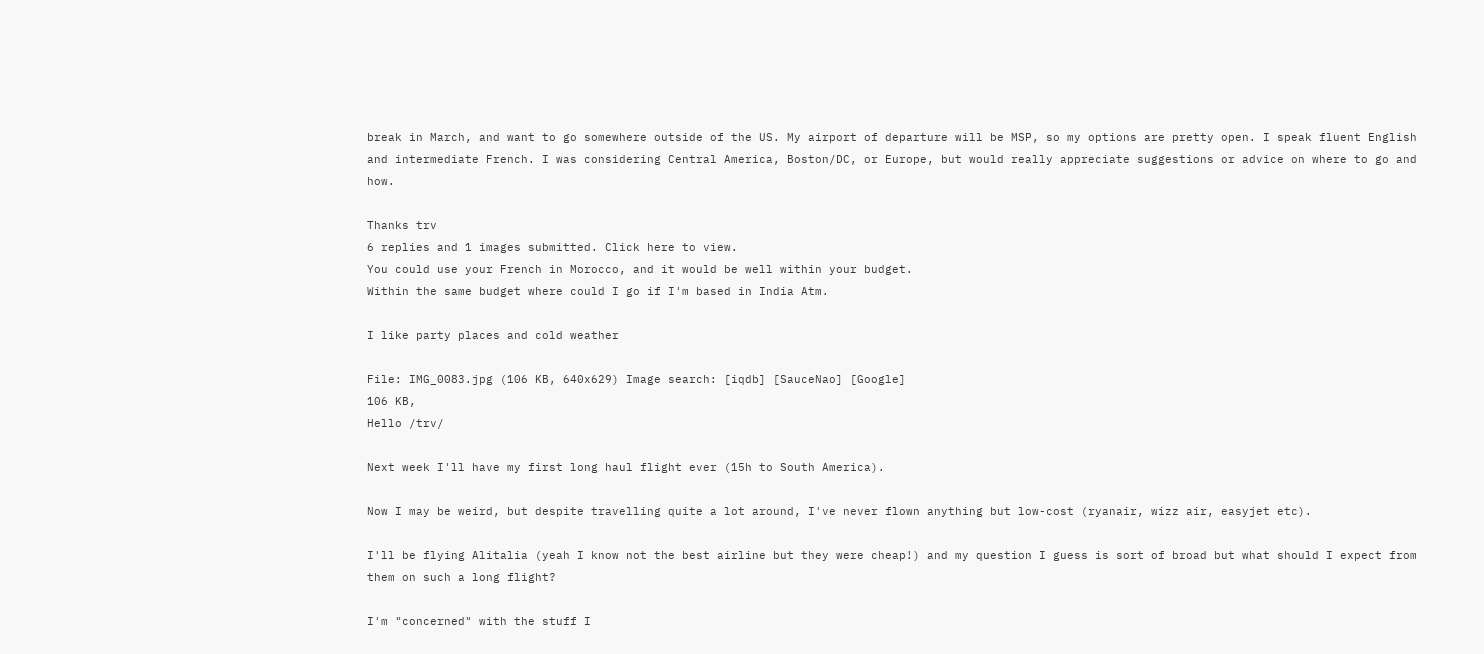break in March, and want to go somewhere outside of the US. My airport of departure will be MSP, so my options are pretty open. I speak fluent English and intermediate French. I was considering Central America, Boston/DC, or Europe, but would really appreciate suggestions or advice on where to go and how.

Thanks trv
6 replies and 1 images submitted. Click here to view.
You could use your French in Morocco, and it would be well within your budget.
Within the same budget where could I go if I'm based in India Atm.

I like party places and cold weather

File: IMG_0083.jpg (106 KB, 640x629) Image search: [iqdb] [SauceNao] [Google]
106 KB,
Hello /trv/

Next week I'll have my first long haul flight ever (15h to South America).

Now I may be weird, but despite travelling quite a lot around, I've never flown anything but low-cost (ryanair, wizz air, easyjet etc).

I'll be flying Alitalia (yeah I know not the best airline but they were cheap!) and my question I guess is sort of broad but what should I expect from them on such a long flight?

I'm "concerned" with the stuff I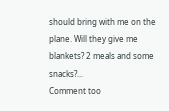should bring with me on the plane. Will they give me blankets? 2 meals and some snacks?...
Comment too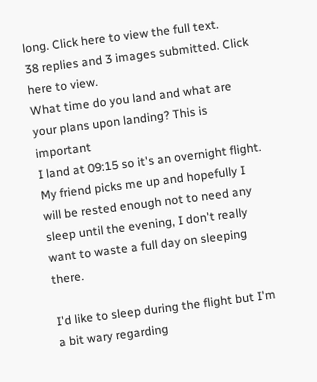long. Click here to view the full text.
38 replies and 3 images submitted. Click here to view.
What time do you land and what are your plans upon landing? This is important
I land at 09:15 so it's an overnight flight. My friend picks me up and hopefully I will be rested enough not to need any sleep until the evening, I don't really want to waste a full day on sleeping there.

I'd like to sleep during the flight but I'm a bit wary regarding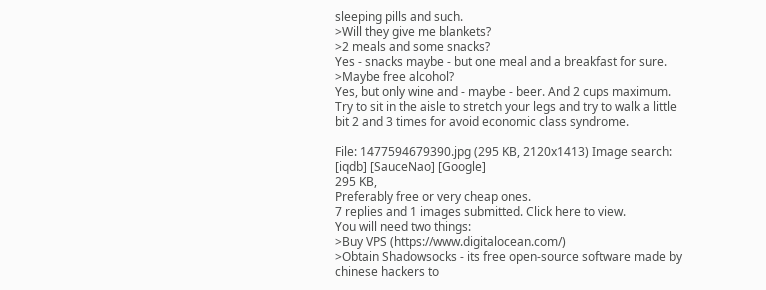sleeping pills and such.
>Will they give me blankets?
>2 meals and some snacks?
Yes - snacks maybe - but one meal and a breakfast for sure.
>Maybe free alcohol?
Yes, but only wine and - maybe - beer. And 2 cups maximum.
Try to sit in the aisle to stretch your legs and try to walk a little bit 2 and 3 times for avoid economic class syndrome.

File: 1477594679390.jpg (295 KB, 2120x1413) Image search: [iqdb] [SauceNao] [Google]
295 KB,
Preferably free or very cheap ones.
7 replies and 1 images submitted. Click here to view.
You will need two things:
>Buy VPS (https://www.digitalocean.com/)
>Obtain Shadowsocks - its free open-source software made by chinese hackers to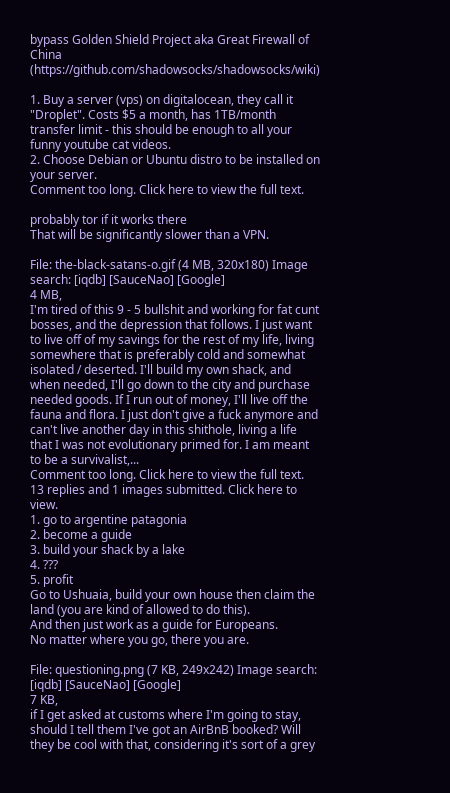bypass Golden Shield Project aka Great Firewall of China (https://github.com/shadowsocks/shadowsocks/wiki)

1. Buy a server (vps) on digitalocean, they call it "Droplet". Costs $5 a month, has 1TB/month transfer limit - this should be enough to all your funny youtube cat videos.
2. Choose Debian or Ubuntu distro to be installed on your server.
Comment too long. Click here to view the full text.

probably tor if it works there
That will be significantly slower than a VPN.

File: the-black-satans-o.gif (4 MB, 320x180) Image search: [iqdb] [SauceNao] [Google]
4 MB,
I'm tired of this 9 - 5 bullshit and working for fat cunt bosses, and the depression that follows. I just want to live off of my savings for the rest of my life, living somewhere that is preferably cold and somewhat isolated / deserted. I'll build my own shack, and when needed, I'll go down to the city and purchase needed goods. If I run out of money, I'll live off the fauna and flora. I just don't give a fuck anymore and can't live another day in this shithole, living a life that I was not evolutionary primed for. I am meant to be a survivalist,...
Comment too long. Click here to view the full text.
13 replies and 1 images submitted. Click here to view.
1. go to argentine patagonia
2. become a guide
3. build your shack by a lake
4. ???
5. profit
Go to Ushuaia, build your own house then claim the land (you are kind of allowed to do this).
And then just work as a guide for Europeans.
No matter where you go, there you are.

File: questioning.png (7 KB, 249x242) Image search: [iqdb] [SauceNao] [Google]
7 KB,
if I get asked at customs where I'm going to stay, should I tell them I've got an AirBnB booked? Will they be cool with that, considering it's sort of a grey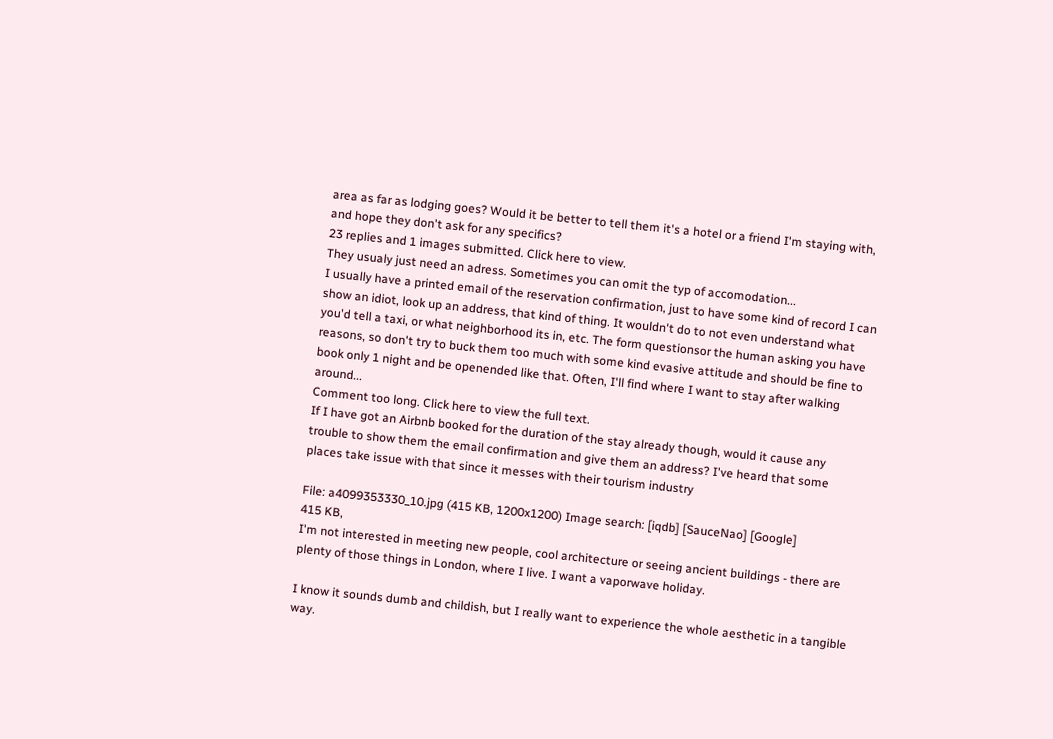area as far as lodging goes? Would it be better to tell them it's a hotel or a friend I'm staying with, and hope they don't ask for any specifics?
23 replies and 1 images submitted. Click here to view.
They usualy just need an adress. Sometimes you can omit the typ of accomodation...
I usually have a printed email of the reservation confirmation, just to have some kind of record I can show an idiot, look up an address, that kind of thing. It wouldn't do to not even understand what you'd tell a taxi, or what neighborhood its in, etc. The form questionsor the human asking you have reasons, so don't try to buck them too much with some kind evasive attitude and should be fine to book only 1 night and be openended like that. Often, I'll find where I want to stay after walking around...
Comment too long. Click here to view the full text.
If I have got an Airbnb booked for the duration of the stay already though, would it cause any trouble to show them the email confirmation and give them an address? I've heard that some places take issue with that since it messes with their tourism industry

File: a4099353330_10.jpg (415 KB, 1200x1200) Image search: [iqdb] [SauceNao] [Google]
415 KB,
I'm not interested in meeting new people, cool architecture or seeing ancient buildings - there are plenty of those things in London, where I live. I want a vaporwave holiday.

I know it sounds dumb and childish, but I really want to experience the whole aesthetic in a tangible way.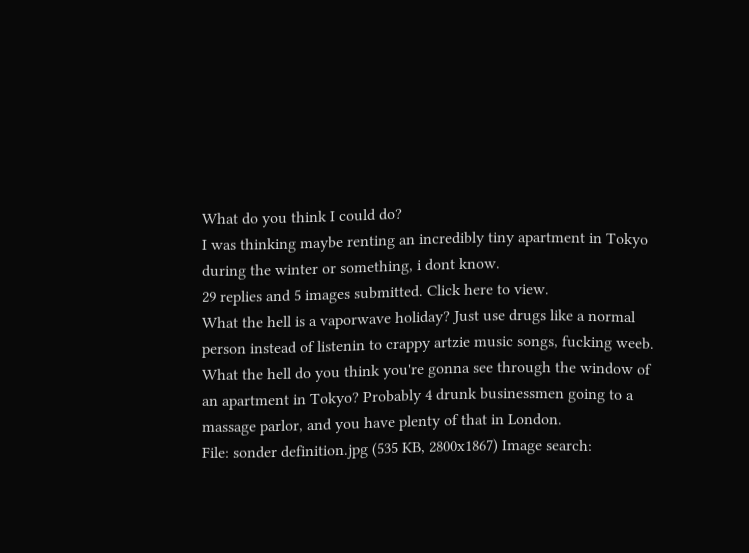What do you think I could do?
I was thinking maybe renting an incredibly tiny apartment in Tokyo during the winter or something, i dont know.
29 replies and 5 images submitted. Click here to view.
What the hell is a vaporwave holiday? Just use drugs like a normal person instead of listenin to crappy artzie music songs, fucking weeb. What the hell do you think you're gonna see through the window of an apartment in Tokyo? Probably 4 drunk businessmen going to a massage parlor, and you have plenty of that in London.
File: sonder definition.jpg (535 KB, 2800x1867) Image search: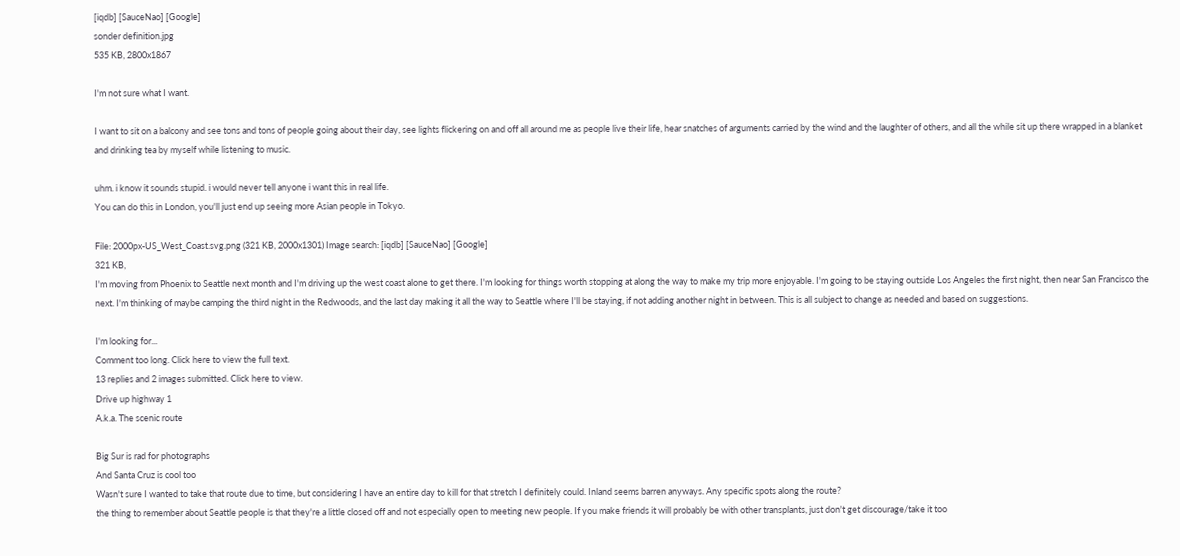[iqdb] [SauceNao] [Google]
sonder definition.jpg
535 KB, 2800x1867

I'm not sure what I want.

I want to sit on a balcony and see tons and tons of people going about their day, see lights flickering on and off all around me as people live their life, hear snatches of arguments carried by the wind and the laughter of others, and all the while sit up there wrapped in a blanket and drinking tea by myself while listening to music.

uhm. i know it sounds stupid. i would never tell anyone i want this in real life.
You can do this in London, you'll just end up seeing more Asian people in Tokyo.

File: 2000px-US_West_Coast.svg.png (321 KB, 2000x1301) Image search: [iqdb] [SauceNao] [Google]
321 KB,
I'm moving from Phoenix to Seattle next month and I'm driving up the west coast alone to get there. I'm looking for things worth stopping at along the way to make my trip more enjoyable. I'm going to be staying outside Los Angeles the first night, then near San Francisco the next. I'm thinking of maybe camping the third night in the Redwoods, and the last day making it all the way to Seattle where I'll be staying, if not adding another night in between. This is all subject to change as needed and based on suggestions.

I'm looking for...
Comment too long. Click here to view the full text.
13 replies and 2 images submitted. Click here to view.
Drive up highway 1
A.k.a. The scenic route

Big Sur is rad for photographs
And Santa Cruz is cool too
Wasn't sure I wanted to take that route due to time, but considering I have an entire day to kill for that stretch I definitely could. Inland seems barren anyways. Any specific spots along the route?
the thing to remember about Seattle people is that they're a little closed off and not especially open to meeting new people. If you make friends it will probably be with other transplants, just don't get discourage/take it too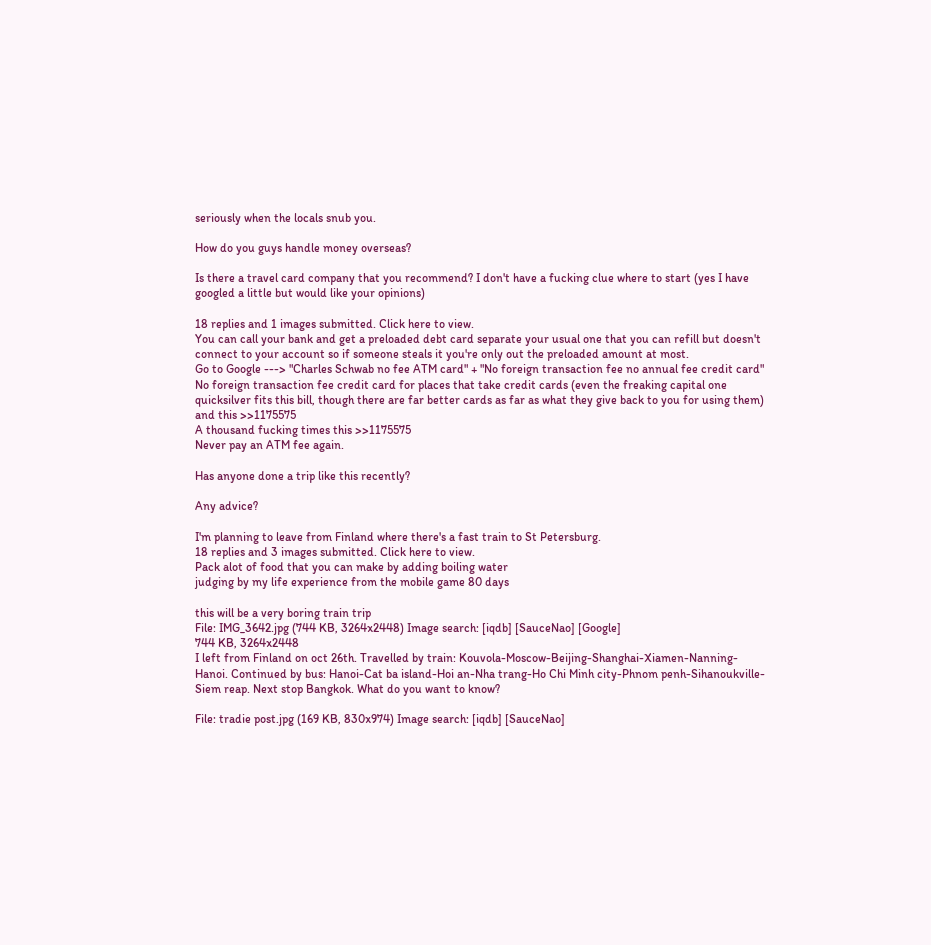seriously when the locals snub you.

How do you guys handle money overseas?

Is there a travel card company that you recommend? I don't have a fucking clue where to start (yes I have googled a little but would like your opinions)

18 replies and 1 images submitted. Click here to view.
You can call your bank and get a preloaded debt card separate your usual one that you can refill but doesn't connect to your account so if someone steals it you're only out the preloaded amount at most.
Go to Google ---> "Charles Schwab no fee ATM card" + "No foreign transaction fee no annual fee credit card"
No foreign transaction fee credit card for places that take credit cards (even the freaking capital one quicksilver fits this bill, though there are far better cards as far as what they give back to you for using them) and this >>1175575
A thousand fucking times this >>1175575
Never pay an ATM fee again.

Has anyone done a trip like this recently?

Any advice?

I'm planning to leave from Finland where there's a fast train to St Petersburg.
18 replies and 3 images submitted. Click here to view.
Pack alot of food that you can make by adding boiling water
judging by my life experience from the mobile game 80 days

this will be a very boring train trip
File: IMG_3642.jpg (744 KB, 3264x2448) Image search: [iqdb] [SauceNao] [Google]
744 KB, 3264x2448
I left from Finland on oct 26th. Travelled by train: Kouvola-Moscow-Beijing-Shanghai-Xiamen-Nanning-Hanoi. Continued by bus: Hanoi-Cat ba island-Hoi an-Nha trang-Ho Chi Minh city-Phnom penh-Sihanoukville-Siem reap. Next stop Bangkok. What do you want to know?

File: tradie post.jpg (169 KB, 830x974) Image search: [iqdb] [SauceNao]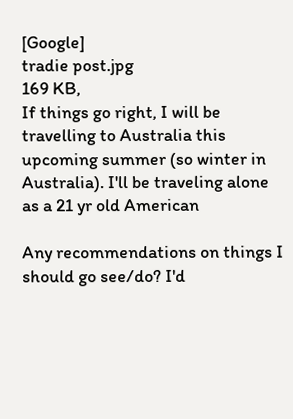[Google]
tradie post.jpg
169 KB,
If things go right, I will be travelling to Australia this upcoming summer (so winter in Australia). I'll be traveling alone as a 21 yr old American

Any recommendations on things I should go see/do? I'd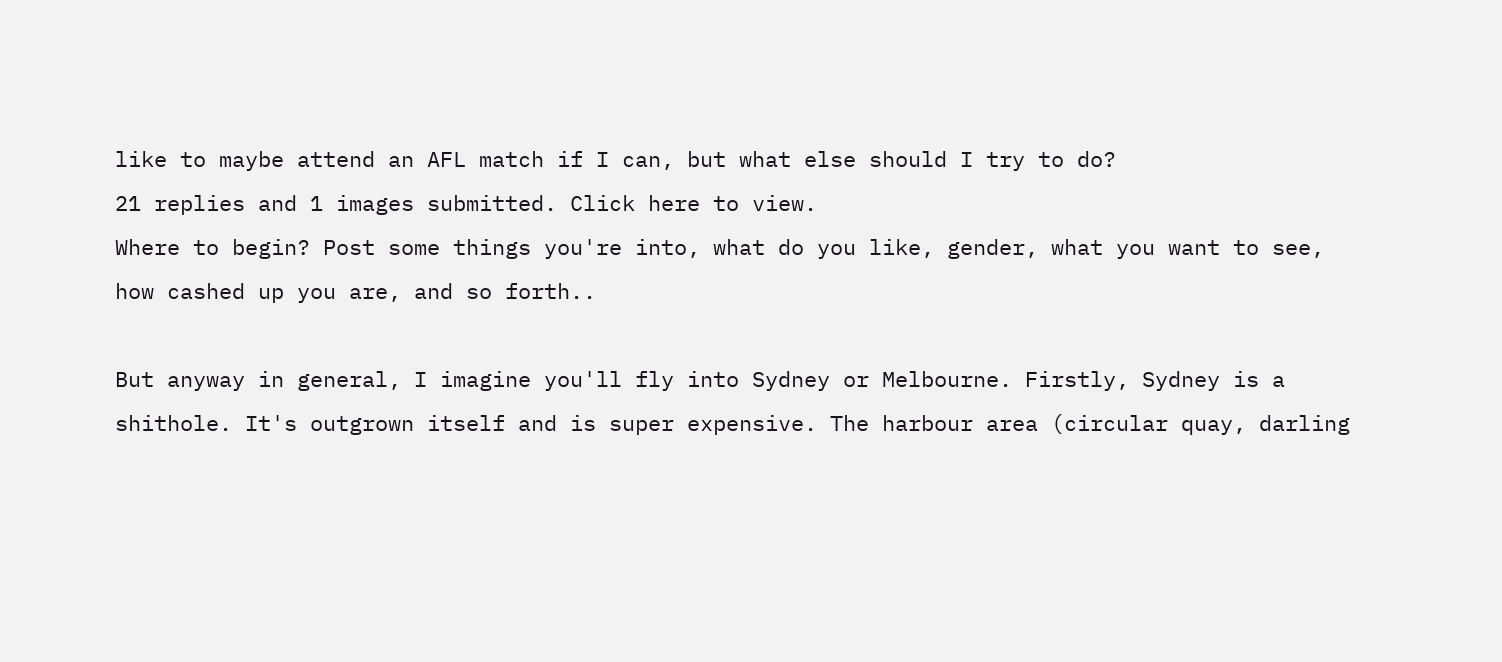like to maybe attend an AFL match if I can, but what else should I try to do?
21 replies and 1 images submitted. Click here to view.
Where to begin? Post some things you're into, what do you like, gender, what you want to see, how cashed up you are, and so forth..

But anyway in general, I imagine you'll fly into Sydney or Melbourne. Firstly, Sydney is a shithole. It's outgrown itself and is super expensive. The harbour area (circular quay, darling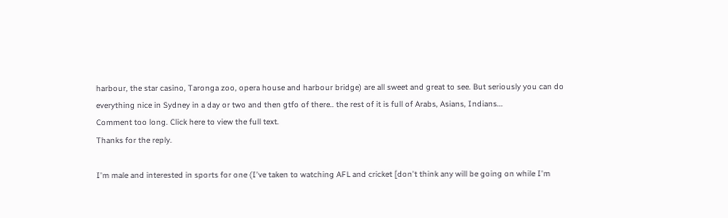harbour, the star casino, Taronga zoo, opera house and harbour bridge) are all sweet and great to see. But seriously you can do everything nice in Sydney in a day or two and then gtfo of there.. the rest of it is full of Arabs, Asians, Indians...
Comment too long. Click here to view the full text.
Thanks for the reply.

I'm male and interested in sports for one (I've taken to watching AFL and cricket [don't think any will be going on while I'm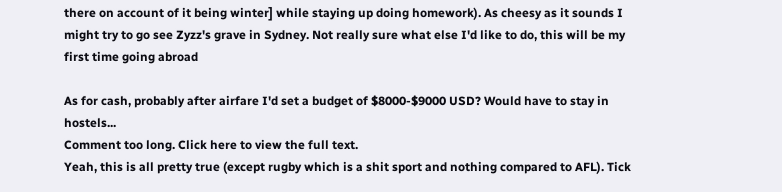there on account of it being winter] while staying up doing homework). As cheesy as it sounds I might try to go see Zyzz's grave in Sydney. Not really sure what else I'd like to do, this will be my first time going abroad

As for cash, probably after airfare I'd set a budget of $8000-$9000 USD? Would have to stay in hostels...
Comment too long. Click here to view the full text.
Yeah, this is all pretty true (except rugby which is a shit sport and nothing compared to AFL). Tick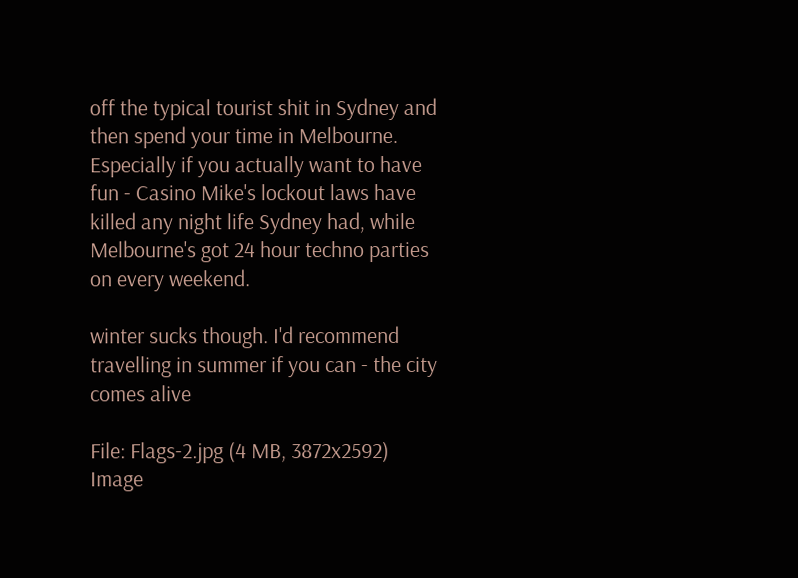off the typical tourist shit in Sydney and then spend your time in Melbourne. Especially if you actually want to have fun - Casino Mike's lockout laws have killed any night life Sydney had, while Melbourne's got 24 hour techno parties on every weekend.

winter sucks though. I'd recommend travelling in summer if you can - the city comes alive

File: Flags-2.jpg (4 MB, 3872x2592) Image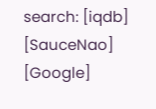search: [iqdb] [SauceNao] [Google]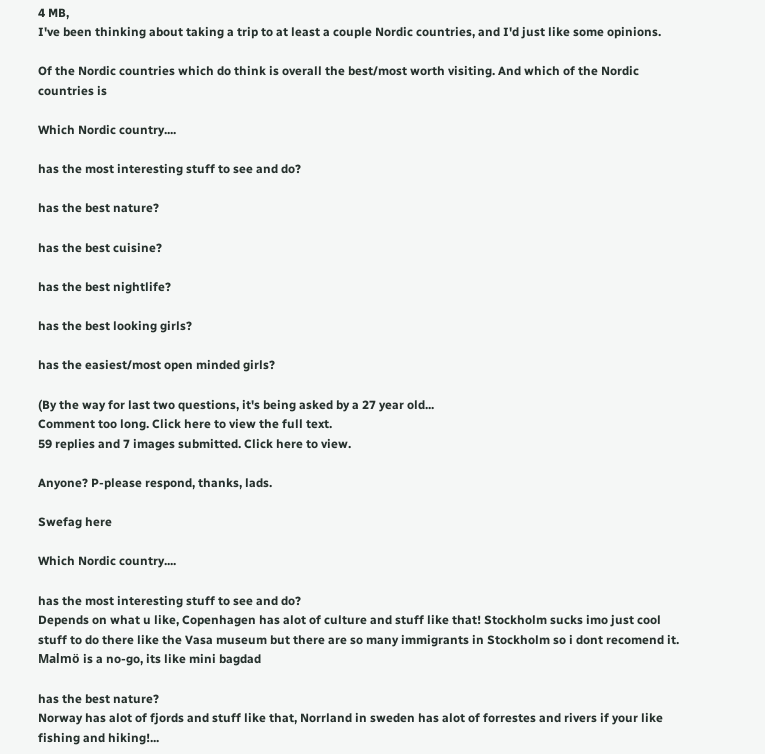4 MB,
I've been thinking about taking a trip to at least a couple Nordic countries, and I'd just like some opinions.

Of the Nordic countries which do think is overall the best/most worth visiting. And which of the Nordic countries is

Which Nordic country....

has the most interesting stuff to see and do?

has the best nature?

has the best cuisine?

has the best nightlife?

has the best looking girls?

has the easiest/most open minded girls?

(By the way for last two questions, it's being asked by a 27 year old...
Comment too long. Click here to view the full text.
59 replies and 7 images submitted. Click here to view.

Anyone? P-please respond, thanks, lads.

Swefag here

Which Nordic country....

has the most interesting stuff to see and do?
Depends on what u like, Copenhagen has alot of culture and stuff like that! Stockholm sucks imo just cool stuff to do there like the Vasa museum but there are so many immigrants in Stockholm so i dont recomend it. Malmö is a no-go, its like mini bagdad

has the best nature?
Norway has alot of fjords and stuff like that, Norrland in sweden has alot of forrestes and rivers if your like fishing and hiking!...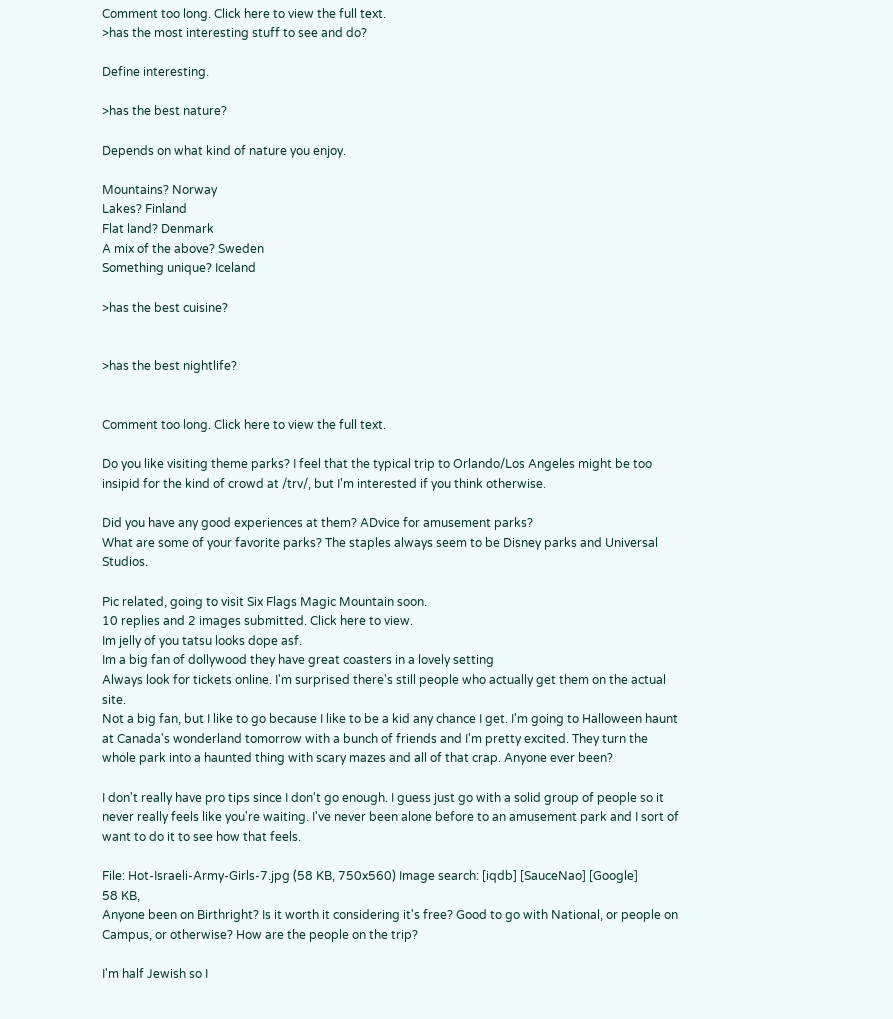Comment too long. Click here to view the full text.
>has the most interesting stuff to see and do?

Define interesting.

>has the best nature?

Depends on what kind of nature you enjoy.

Mountains? Norway
Lakes? Finland
Flat land? Denmark
A mix of the above? Sweden
Something unique? Iceland

>has the best cuisine?


>has the best nightlife?


Comment too long. Click here to view the full text.

Do you like visiting theme parks? I feel that the typical trip to Orlando/Los Angeles might be too insipid for the kind of crowd at /trv/, but I'm interested if you think otherwise.

Did you have any good experiences at them? ADvice for amusement parks?
What are some of your favorite parks? The staples always seem to be Disney parks and Universal Studios.

Pic related, going to visit Six Flags Magic Mountain soon.
10 replies and 2 images submitted. Click here to view.
Im jelly of you tatsu looks dope asf.
Im a big fan of dollywood they have great coasters in a lovely setting
Always look for tickets online. I'm surprised there's still people who actually get them on the actual site.
Not a big fan, but I like to go because I like to be a kid any chance I get. I'm going to Halloween haunt at Canada's wonderland tomorrow with a bunch of friends and I'm pretty excited. They turn the whole park into a haunted thing with scary mazes and all of that crap. Anyone ever been?

I don't really have pro tips since I don't go enough. I guess just go with a solid group of people so it never really feels like you're waiting. I've never been alone before to an amusement park and I sort of want to do it to see how that feels.

File: Hot-Israeli-Army-Girls-7.jpg (58 KB, 750x560) Image search: [iqdb] [SauceNao] [Google]
58 KB,
Anyone been on Birthright? Is it worth it considering it's free? Good to go with National, or people on Campus, or otherwise? How are the people on the trip?

I'm half Jewish so I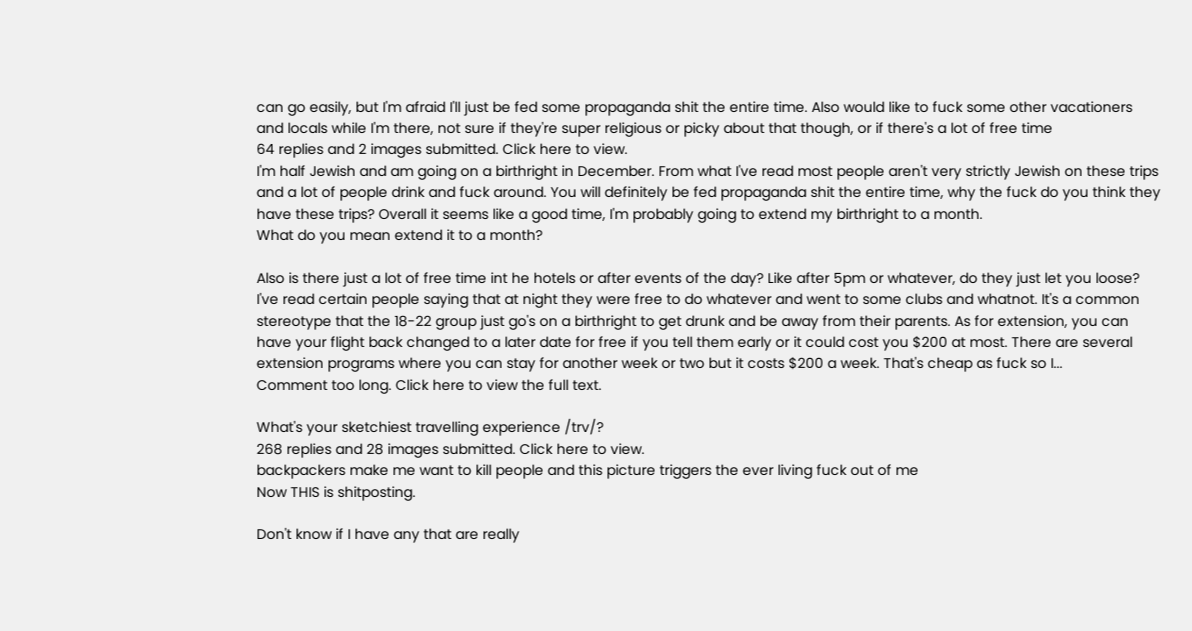can go easily, but I'm afraid I'll just be fed some propaganda shit the entire time. Also would like to fuck some other vacationers and locals while I'm there, not sure if they're super religious or picky about that though, or if there's a lot of free time
64 replies and 2 images submitted. Click here to view.
I'm half Jewish and am going on a birthright in December. From what I've read most people aren't very strictly Jewish on these trips and a lot of people drink and fuck around. You will definitely be fed propaganda shit the entire time, why the fuck do you think they have these trips? Overall it seems like a good time, I'm probably going to extend my birthright to a month.
What do you mean extend it to a month?

Also is there just a lot of free time int he hotels or after events of the day? Like after 5pm or whatever, do they just let you loose?
I've read certain people saying that at night they were free to do whatever and went to some clubs and whatnot. It's a common stereotype that the 18-22 group just go's on a birthright to get drunk and be away from their parents. As for extension, you can have your flight back changed to a later date for free if you tell them early or it could cost you $200 at most. There are several extension programs where you can stay for another week or two but it costs $200 a week. That's cheap as fuck so I...
Comment too long. Click here to view the full text.

What's your sketchiest travelling experience /trv/?
268 replies and 28 images submitted. Click here to view.
backpackers make me want to kill people and this picture triggers the ever living fuck out of me
Now THIS is shitposting.

Don't know if I have any that are really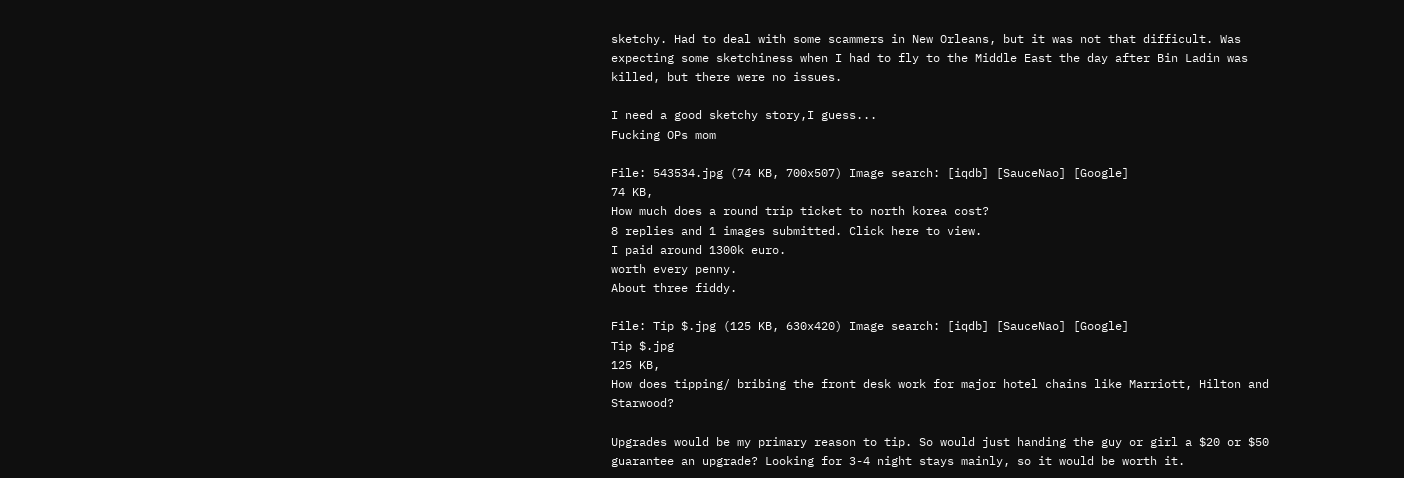sketchy. Had to deal with some scammers in New Orleans, but it was not that difficult. Was expecting some sketchiness when I had to fly to the Middle East the day after Bin Ladin was killed, but there were no issues.

I need a good sketchy story,I guess...
Fucking OPs mom

File: 543534.jpg (74 KB, 700x507) Image search: [iqdb] [SauceNao] [Google]
74 KB,
How much does a round trip ticket to north korea cost?
8 replies and 1 images submitted. Click here to view.
I paid around 1300k euro.
worth every penny.
About three fiddy.

File: Tip $.jpg (125 KB, 630x420) Image search: [iqdb] [SauceNao] [Google]
Tip $.jpg
125 KB,
How does tipping/ bribing the front desk work for major hotel chains like Marriott, Hilton and Starwood?

Upgrades would be my primary reason to tip. So would just handing the guy or girl a $20 or $50 guarantee an upgrade? Looking for 3-4 night stays mainly, so it would be worth it.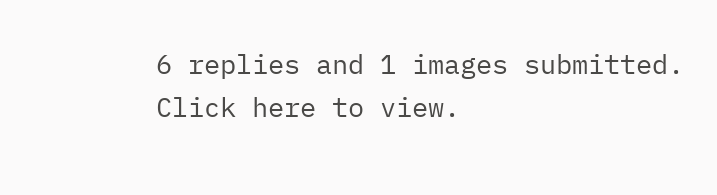6 replies and 1 images submitted. Click here to view.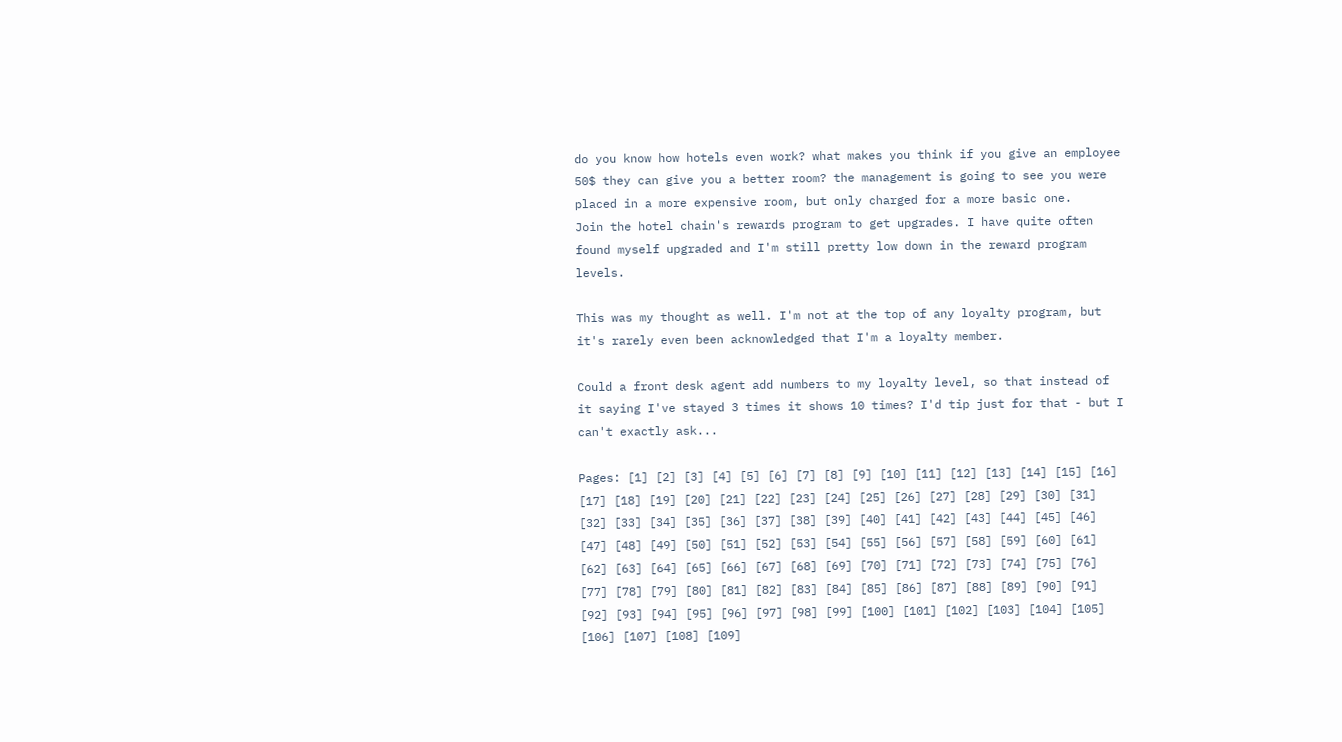do you know how hotels even work? what makes you think if you give an employee 50$ they can give you a better room? the management is going to see you were placed in a more expensive room, but only charged for a more basic one.
Join the hotel chain's rewards program to get upgrades. I have quite often found myself upgraded and I'm still pretty low down in the reward program levels.

This was my thought as well. I'm not at the top of any loyalty program, but it's rarely even been acknowledged that I'm a loyalty member.

Could a front desk agent add numbers to my loyalty level, so that instead of it saying I've stayed 3 times it shows 10 times? I'd tip just for that - but I can't exactly ask...

Pages: [1] [2] [3] [4] [5] [6] [7] [8] [9] [10] [11] [12] [13] [14] [15] [16] [17] [18] [19] [20] [21] [22] [23] [24] [25] [26] [27] [28] [29] [30] [31] [32] [33] [34] [35] [36] [37] [38] [39] [40] [41] [42] [43] [44] [45] [46] [47] [48] [49] [50] [51] [52] [53] [54] [55] [56] [57] [58] [59] [60] [61] [62] [63] [64] [65] [66] [67] [68] [69] [70] [71] [72] [73] [74] [75] [76] [77] [78] [79] [80] [81] [82] [83] [84] [85] [86] [87] [88] [89] [90] [91] [92] [93] [94] [95] [96] [97] [98] [99] [100] [101] [102] [103] [104] [105] [106] [107] [108] [109]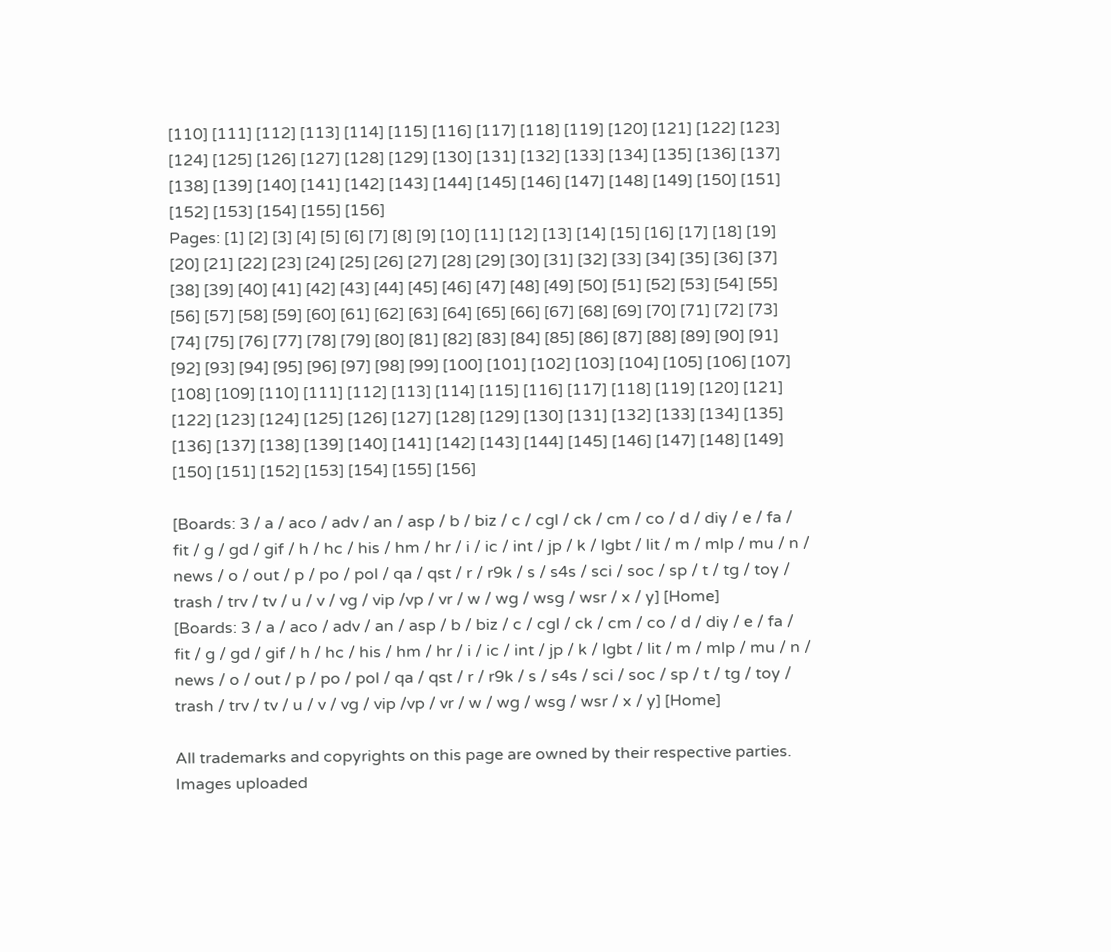[110] [111] [112] [113] [114] [115] [116] [117] [118] [119] [120] [121] [122] [123] [124] [125] [126] [127] [128] [129] [130] [131] [132] [133] [134] [135] [136] [137] [138] [139] [140] [141] [142] [143] [144] [145] [146] [147] [148] [149] [150] [151] [152] [153] [154] [155] [156]
Pages: [1] [2] [3] [4] [5] [6] [7] [8] [9] [10] [11] [12] [13] [14] [15] [16] [17] [18] [19] [20] [21] [22] [23] [24] [25] [26] [27] [28] [29] [30] [31] [32] [33] [34] [35] [36] [37] [38] [39] [40] [41] [42] [43] [44] [45] [46] [47] [48] [49] [50] [51] [52] [53] [54] [55] [56] [57] [58] [59] [60] [61] [62] [63] [64] [65] [66] [67] [68] [69] [70] [71] [72] [73] [74] [75] [76] [77] [78] [79] [80] [81] [82] [83] [84] [85] [86] [87] [88] [89] [90] [91] [92] [93] [94] [95] [96] [97] [98] [99] [100] [101] [102] [103] [104] [105] [106] [107] [108] [109] [110] [111] [112] [113] [114] [115] [116] [117] [118] [119] [120] [121] [122] [123] [124] [125] [126] [127] [128] [129] [130] [131] [132] [133] [134] [135] [136] [137] [138] [139] [140] [141] [142] [143] [144] [145] [146] [147] [148] [149] [150] [151] [152] [153] [154] [155] [156]

[Boards: 3 / a / aco / adv / an / asp / b / biz / c / cgl / ck / cm / co / d / diy / e / fa / fit / g / gd / gif / h / hc / his / hm / hr / i / ic / int / jp / k / lgbt / lit / m / mlp / mu / n / news / o / out / p / po / pol / qa / qst / r / r9k / s / s4s / sci / soc / sp / t / tg / toy / trash / trv / tv / u / v / vg / vip /vp / vr / w / wg / wsg / wsr / x / y] [Home]
[Boards: 3 / a / aco / adv / an / asp / b / biz / c / cgl / ck / cm / co / d / diy / e / fa / fit / g / gd / gif / h / hc / his / hm / hr / i / ic / int / jp / k / lgbt / lit / m / mlp / mu / n / news / o / out / p / po / pol / qa / qst / r / r9k / s / s4s / sci / soc / sp / t / tg / toy / trash / trv / tv / u / v / vg / vip /vp / vr / w / wg / wsg / wsr / x / y] [Home]

All trademarks and copyrights on this page are owned by their respective parties. Images uploaded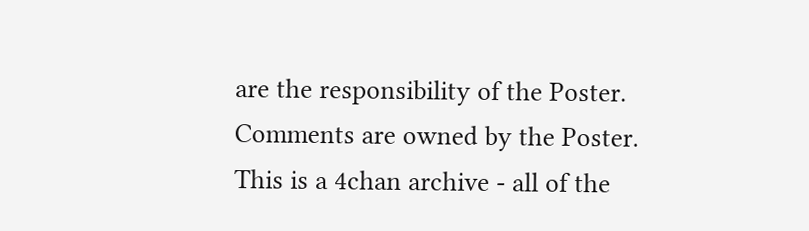are the responsibility of the Poster. Comments are owned by the Poster.
This is a 4chan archive - all of the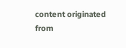content originated from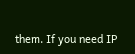them. If you need IP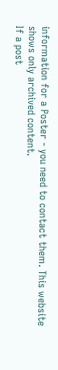information for a Poster - you need to contact them. This website shows only archived content.
If a post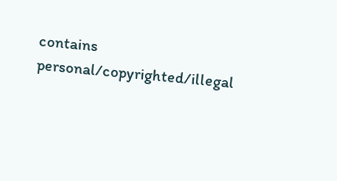contains personal/copyrighted/illegal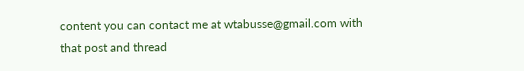content you can contact me at wtabusse@gmail.com with that post and thread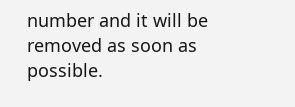number and it will be removed as soon as possible.